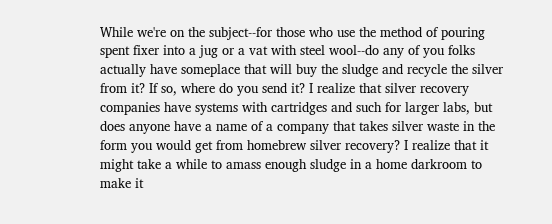While we're on the subject--for those who use the method of pouring spent fixer into a jug or a vat with steel wool--do any of you folks actually have someplace that will buy the sludge and recycle the silver from it? If so, where do you send it? I realize that silver recovery companies have systems with cartridges and such for larger labs, but does anyone have a name of a company that takes silver waste in the form you would get from homebrew silver recovery? I realize that it might take a while to amass enough sludge in a home darkroom to make it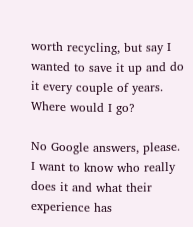worth recycling, but say I wanted to save it up and do it every couple of years. Where would I go?

No Google answers, please. I want to know who really does it and what their experience has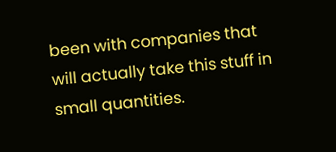been with companies that will actually take this stuff in small quantities.